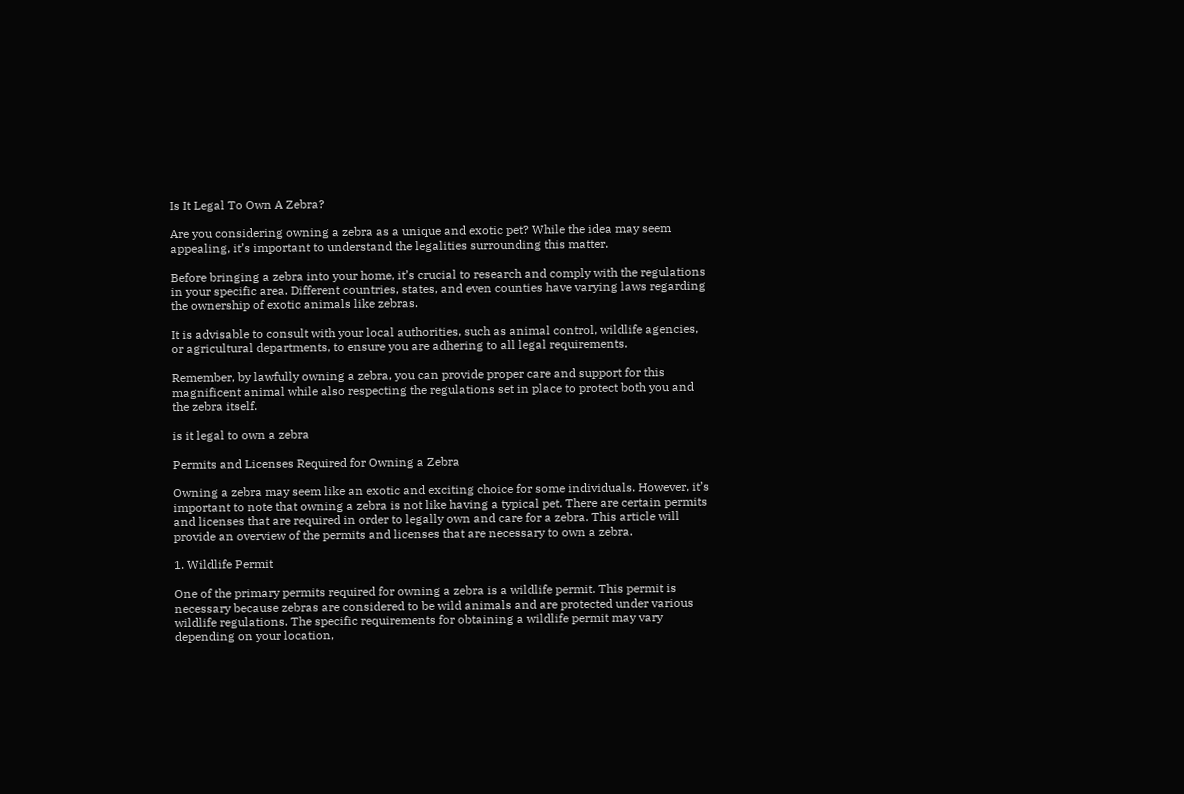Is It Legal To Own A Zebra?

Are you considering owning a zebra as a unique and exotic pet? While the idea may seem appealing, it’s important to understand the legalities surrounding this matter.

Before bringing a zebra into your home, it’s crucial to research and comply with the regulations in your specific area. Different countries, states, and even counties have varying laws regarding the ownership of exotic animals like zebras.

It is advisable to consult with your local authorities, such as animal control, wildlife agencies, or agricultural departments, to ensure you are adhering to all legal requirements.

Remember, by lawfully owning a zebra, you can provide proper care and support for this magnificent animal while also respecting the regulations set in place to protect both you and the zebra itself.

is it legal to own a zebra

Permits and Licenses Required for Owning a Zebra

Owning a zebra may seem like an exotic and exciting choice for some individuals. However, it’s important to note that owning a zebra is not like having a typical pet. There are certain permits and licenses that are required in order to legally own and care for a zebra. This article will provide an overview of the permits and licenses that are necessary to own a zebra.

1. Wildlife Permit

One of the primary permits required for owning a zebra is a wildlife permit. This permit is necessary because zebras are considered to be wild animals and are protected under various wildlife regulations. The specific requirements for obtaining a wildlife permit may vary depending on your location,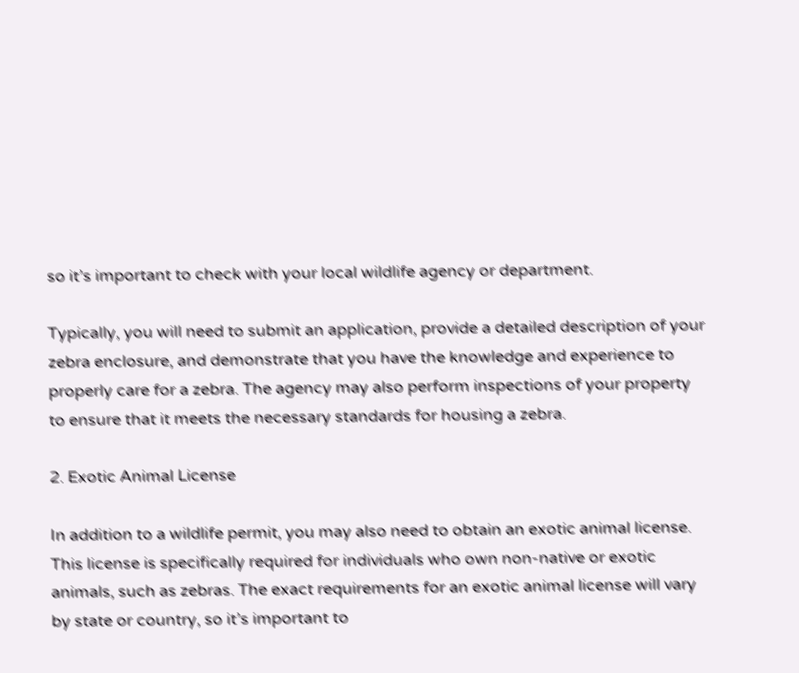so it’s important to check with your local wildlife agency or department.

Typically, you will need to submit an application, provide a detailed description of your zebra enclosure, and demonstrate that you have the knowledge and experience to properly care for a zebra. The agency may also perform inspections of your property to ensure that it meets the necessary standards for housing a zebra.

2. Exotic Animal License

In addition to a wildlife permit, you may also need to obtain an exotic animal license. This license is specifically required for individuals who own non-native or exotic animals, such as zebras. The exact requirements for an exotic animal license will vary by state or country, so it’s important to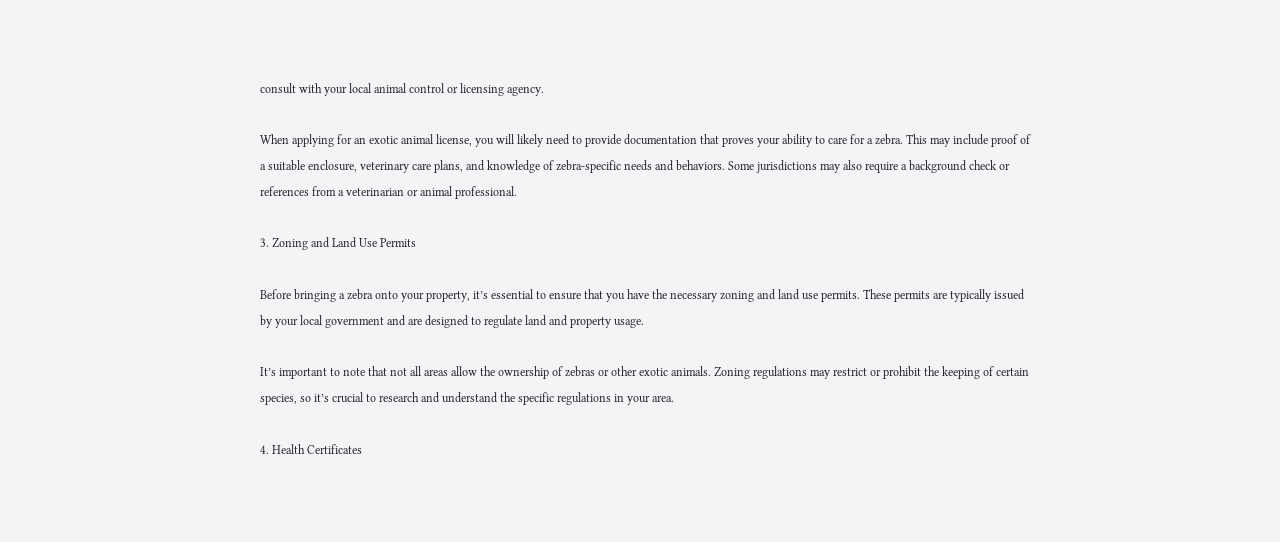consult with your local animal control or licensing agency.

When applying for an exotic animal license, you will likely need to provide documentation that proves your ability to care for a zebra. This may include proof of a suitable enclosure, veterinary care plans, and knowledge of zebra-specific needs and behaviors. Some jurisdictions may also require a background check or references from a veterinarian or animal professional.

3. Zoning and Land Use Permits

Before bringing a zebra onto your property, it’s essential to ensure that you have the necessary zoning and land use permits. These permits are typically issued by your local government and are designed to regulate land and property usage.

It’s important to note that not all areas allow the ownership of zebras or other exotic animals. Zoning regulations may restrict or prohibit the keeping of certain species, so it’s crucial to research and understand the specific regulations in your area.

4. Health Certificates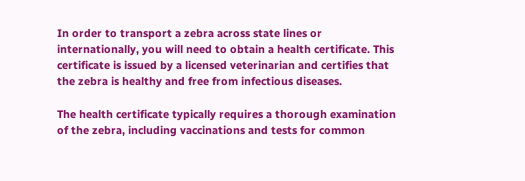In order to transport a zebra across state lines or internationally, you will need to obtain a health certificate. This certificate is issued by a licensed veterinarian and certifies that the zebra is healthy and free from infectious diseases.

The health certificate typically requires a thorough examination of the zebra, including vaccinations and tests for common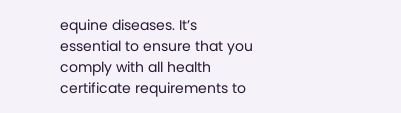equine diseases. It’s essential to ensure that you comply with all health certificate requirements to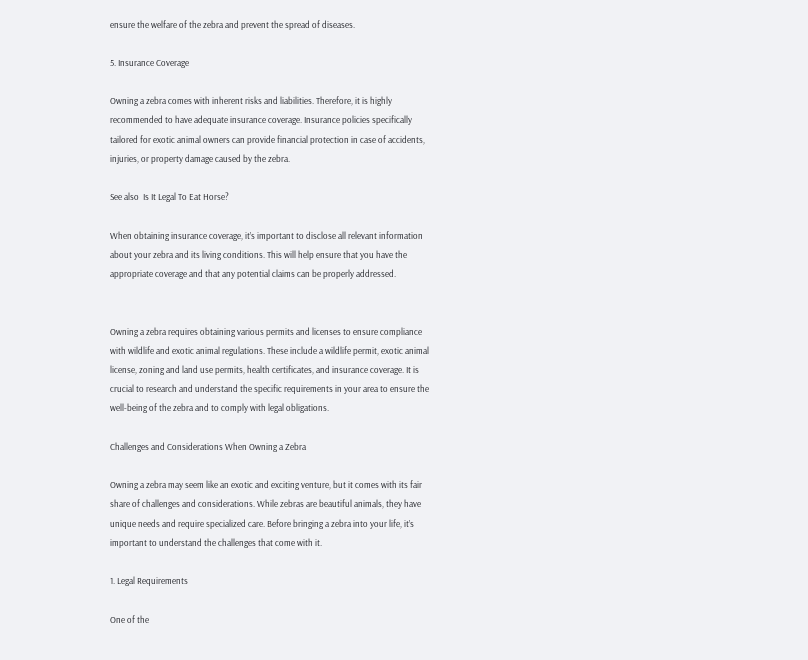ensure the welfare of the zebra and prevent the spread of diseases.

5. Insurance Coverage

Owning a zebra comes with inherent risks and liabilities. Therefore, it is highly recommended to have adequate insurance coverage. Insurance policies specifically tailored for exotic animal owners can provide financial protection in case of accidents, injuries, or property damage caused by the zebra.

See also  Is It Legal To Eat Horse?

When obtaining insurance coverage, it’s important to disclose all relevant information about your zebra and its living conditions. This will help ensure that you have the appropriate coverage and that any potential claims can be properly addressed.


Owning a zebra requires obtaining various permits and licenses to ensure compliance with wildlife and exotic animal regulations. These include a wildlife permit, exotic animal license, zoning and land use permits, health certificates, and insurance coverage. It is crucial to research and understand the specific requirements in your area to ensure the well-being of the zebra and to comply with legal obligations.

Challenges and Considerations When Owning a Zebra

Owning a zebra may seem like an exotic and exciting venture, but it comes with its fair share of challenges and considerations. While zebras are beautiful animals, they have unique needs and require specialized care. Before bringing a zebra into your life, it’s important to understand the challenges that come with it.

1. Legal Requirements

One of the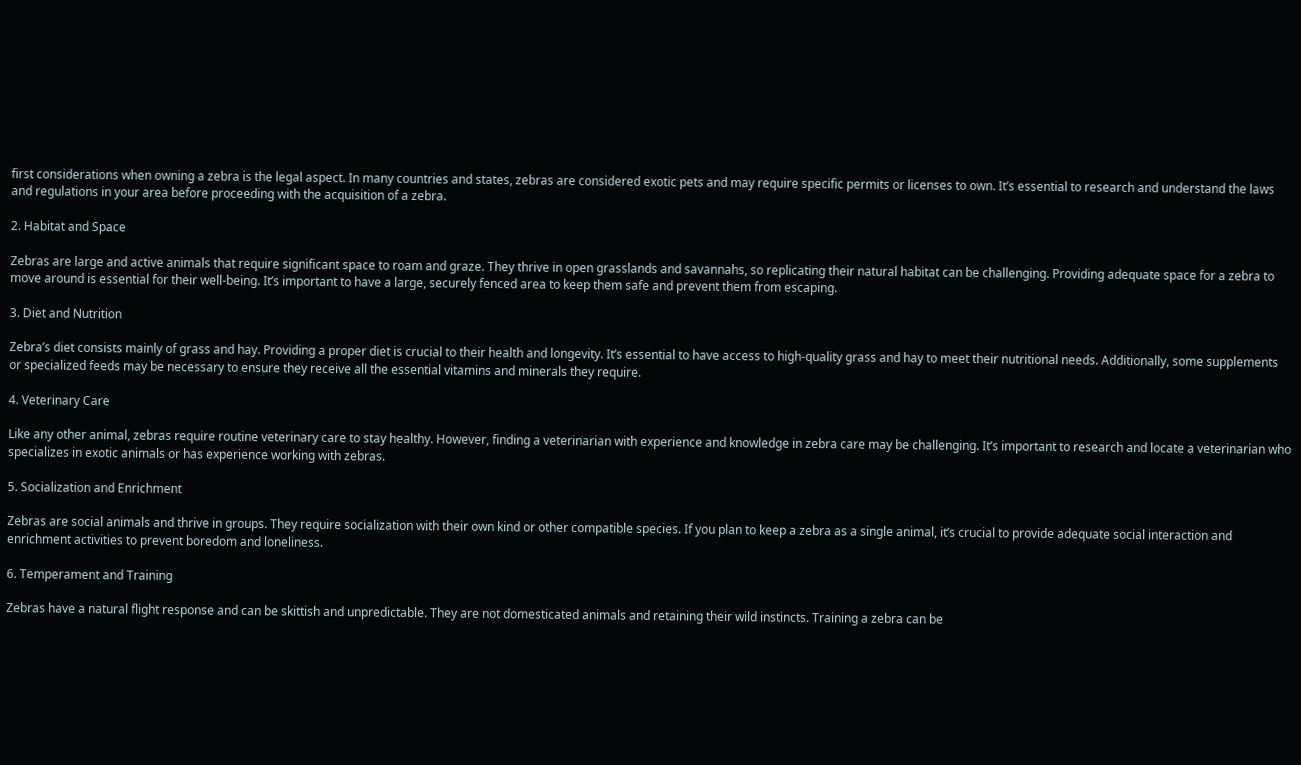first considerations when owning a zebra is the legal aspect. In many countries and states, zebras are considered exotic pets and may require specific permits or licenses to own. It’s essential to research and understand the laws and regulations in your area before proceeding with the acquisition of a zebra.

2. Habitat and Space

Zebras are large and active animals that require significant space to roam and graze. They thrive in open grasslands and savannahs, so replicating their natural habitat can be challenging. Providing adequate space for a zebra to move around is essential for their well-being. It’s important to have a large, securely fenced area to keep them safe and prevent them from escaping.

3. Diet and Nutrition

Zebra’s diet consists mainly of grass and hay. Providing a proper diet is crucial to their health and longevity. It’s essential to have access to high-quality grass and hay to meet their nutritional needs. Additionally, some supplements or specialized feeds may be necessary to ensure they receive all the essential vitamins and minerals they require.

4. Veterinary Care

Like any other animal, zebras require routine veterinary care to stay healthy. However, finding a veterinarian with experience and knowledge in zebra care may be challenging. It’s important to research and locate a veterinarian who specializes in exotic animals or has experience working with zebras.

5. Socialization and Enrichment

Zebras are social animals and thrive in groups. They require socialization with their own kind or other compatible species. If you plan to keep a zebra as a single animal, it’s crucial to provide adequate social interaction and enrichment activities to prevent boredom and loneliness.

6. Temperament and Training

Zebras have a natural flight response and can be skittish and unpredictable. They are not domesticated animals and retaining their wild instincts. Training a zebra can be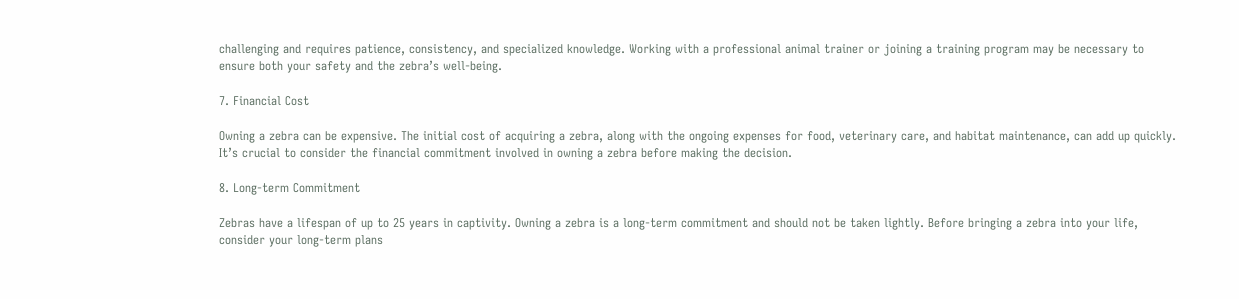challenging and requires patience, consistency, and specialized knowledge. Working with a professional animal trainer or joining a training program may be necessary to ensure both your safety and the zebra’s well-being.

7. Financial Cost

Owning a zebra can be expensive. The initial cost of acquiring a zebra, along with the ongoing expenses for food, veterinary care, and habitat maintenance, can add up quickly. It’s crucial to consider the financial commitment involved in owning a zebra before making the decision.

8. Long-term Commitment

Zebras have a lifespan of up to 25 years in captivity. Owning a zebra is a long-term commitment and should not be taken lightly. Before bringing a zebra into your life, consider your long-term plans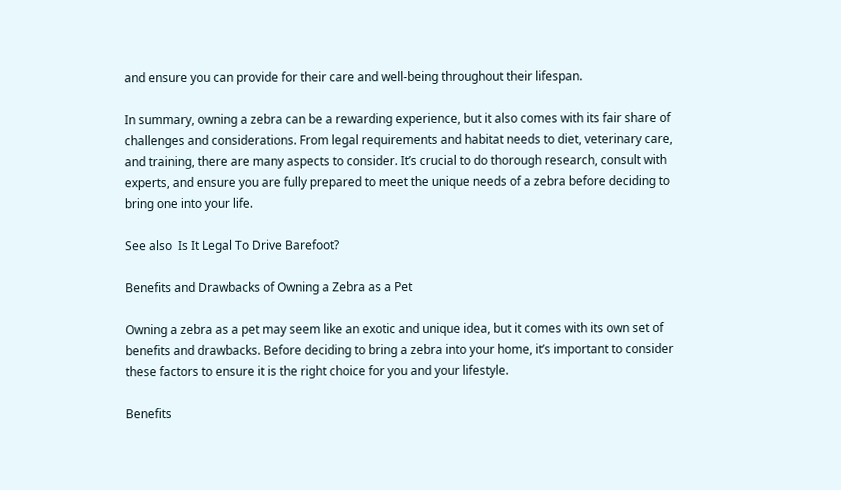and ensure you can provide for their care and well-being throughout their lifespan.

In summary, owning a zebra can be a rewarding experience, but it also comes with its fair share of challenges and considerations. From legal requirements and habitat needs to diet, veterinary care, and training, there are many aspects to consider. It’s crucial to do thorough research, consult with experts, and ensure you are fully prepared to meet the unique needs of a zebra before deciding to bring one into your life.

See also  Is It Legal To Drive Barefoot?

Benefits and Drawbacks of Owning a Zebra as a Pet

Owning a zebra as a pet may seem like an exotic and unique idea, but it comes with its own set of benefits and drawbacks. Before deciding to bring a zebra into your home, it’s important to consider these factors to ensure it is the right choice for you and your lifestyle.

Benefits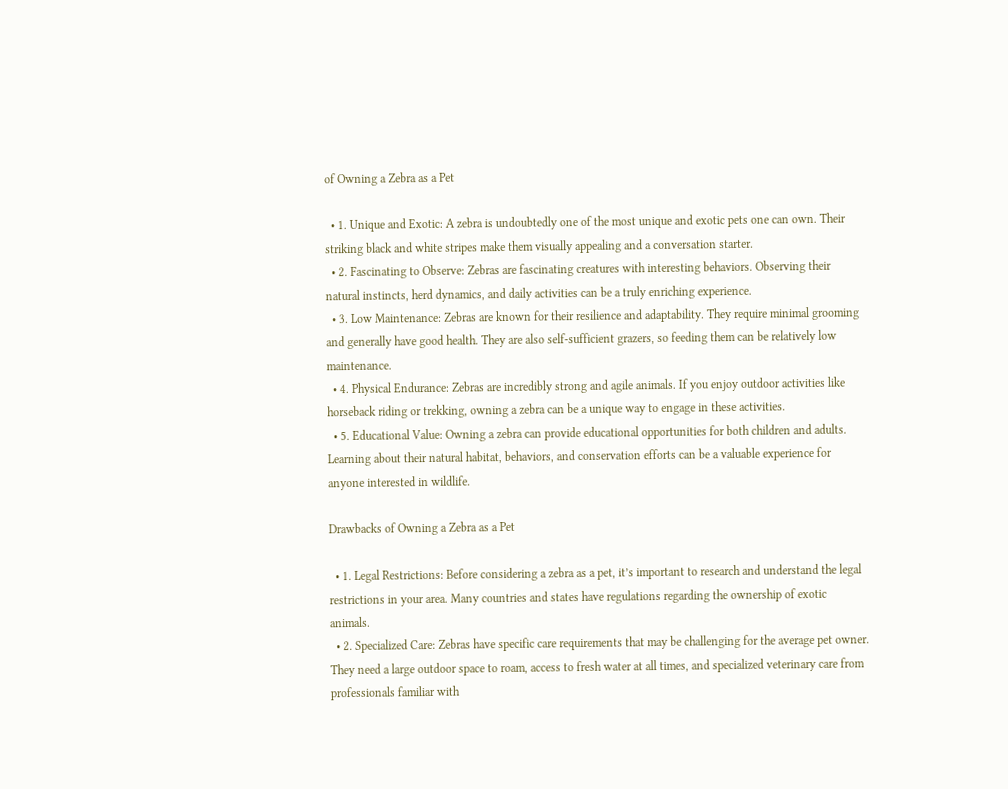of Owning a Zebra as a Pet

  • 1. Unique and Exotic: A zebra is undoubtedly one of the most unique and exotic pets one can own. Their striking black and white stripes make them visually appealing and a conversation starter.
  • 2. Fascinating to Observe: Zebras are fascinating creatures with interesting behaviors. Observing their natural instincts, herd dynamics, and daily activities can be a truly enriching experience.
  • 3. Low Maintenance: Zebras are known for their resilience and adaptability. They require minimal grooming and generally have good health. They are also self-sufficient grazers, so feeding them can be relatively low maintenance.
  • 4. Physical Endurance: Zebras are incredibly strong and agile animals. If you enjoy outdoor activities like horseback riding or trekking, owning a zebra can be a unique way to engage in these activities.
  • 5. Educational Value: Owning a zebra can provide educational opportunities for both children and adults. Learning about their natural habitat, behaviors, and conservation efforts can be a valuable experience for anyone interested in wildlife.

Drawbacks of Owning a Zebra as a Pet

  • 1. Legal Restrictions: Before considering a zebra as a pet, it’s important to research and understand the legal restrictions in your area. Many countries and states have regulations regarding the ownership of exotic animals.
  • 2. Specialized Care: Zebras have specific care requirements that may be challenging for the average pet owner. They need a large outdoor space to roam, access to fresh water at all times, and specialized veterinary care from professionals familiar with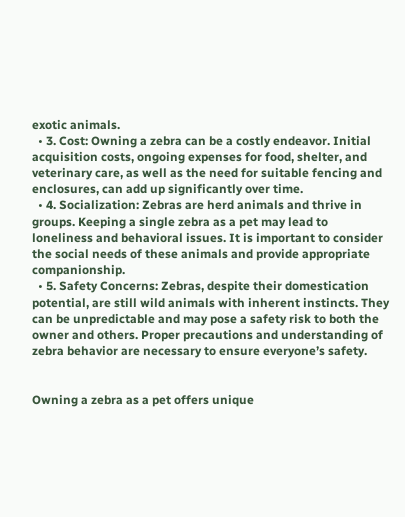exotic animals.
  • 3. Cost: Owning a zebra can be a costly endeavor. Initial acquisition costs, ongoing expenses for food, shelter, and veterinary care, as well as the need for suitable fencing and enclosures, can add up significantly over time.
  • 4. Socialization: Zebras are herd animals and thrive in groups. Keeping a single zebra as a pet may lead to loneliness and behavioral issues. It is important to consider the social needs of these animals and provide appropriate companionship.
  • 5. Safety Concerns: Zebras, despite their domestication potential, are still wild animals with inherent instincts. They can be unpredictable and may pose a safety risk to both the owner and others. Proper precautions and understanding of zebra behavior are necessary to ensure everyone’s safety.


Owning a zebra as a pet offers unique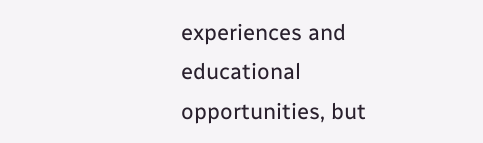experiences and educational opportunities, but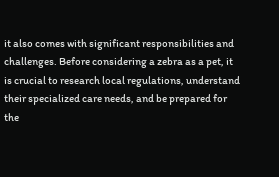it also comes with significant responsibilities and challenges. Before considering a zebra as a pet, it is crucial to research local regulations, understand their specialized care needs, and be prepared for the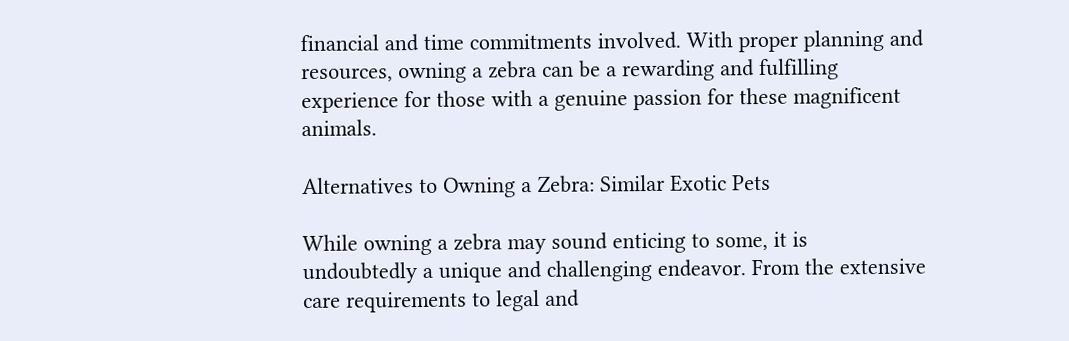financial and time commitments involved. With proper planning and resources, owning a zebra can be a rewarding and fulfilling experience for those with a genuine passion for these magnificent animals.

Alternatives to Owning a Zebra: Similar Exotic Pets

While owning a zebra may sound enticing to some, it is undoubtedly a unique and challenging endeavor. From the extensive care requirements to legal and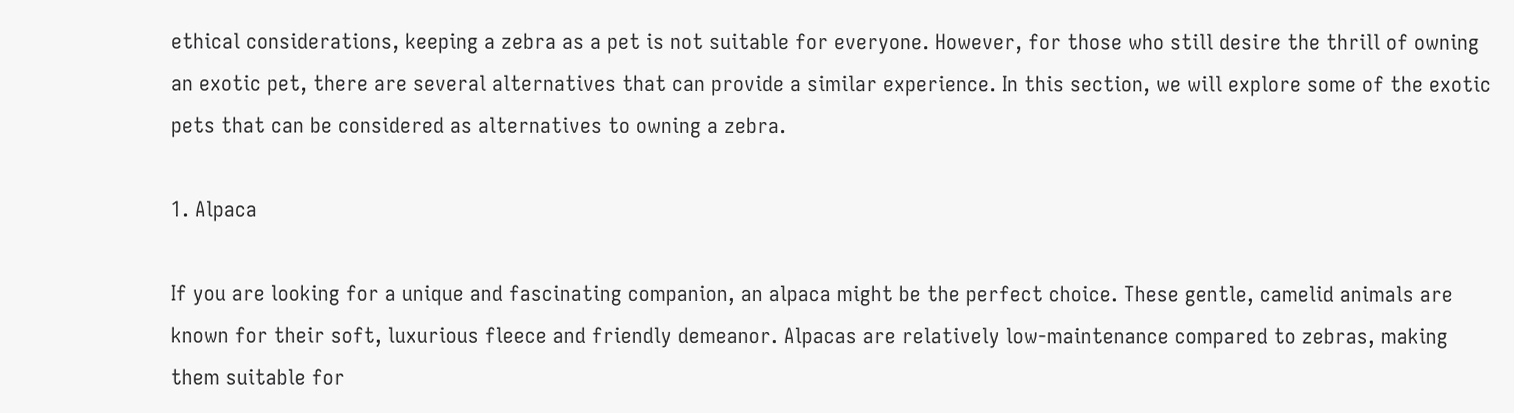ethical considerations, keeping a zebra as a pet is not suitable for everyone. However, for those who still desire the thrill of owning an exotic pet, there are several alternatives that can provide a similar experience. In this section, we will explore some of the exotic pets that can be considered as alternatives to owning a zebra.

1. Alpaca

If you are looking for a unique and fascinating companion, an alpaca might be the perfect choice. These gentle, camelid animals are known for their soft, luxurious fleece and friendly demeanor. Alpacas are relatively low-maintenance compared to zebras, making them suitable for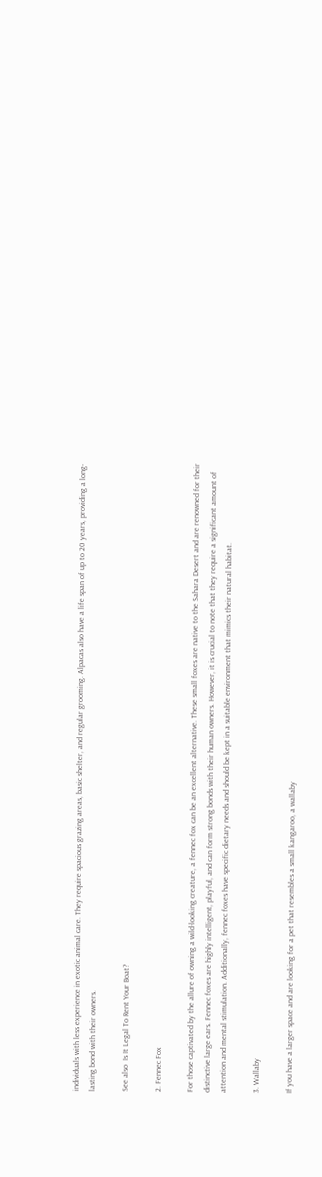individuals with less experience in exotic animal care. They require spacious grazing areas, basic shelter, and regular grooming. Alpacas also have a life span of up to 20 years, providing a long-lasting bond with their owners.

See also  Is It Legal To Rent Your Boat?

2. Fennec Fox

For those captivated by the allure of owning a wild-looking creature, a fennec fox can be an excellent alternative. These small foxes are native to the Sahara Desert and are renowned for their distinctive large ears. Fennec foxes are highly intelligent, playful, and can form strong bonds with their human owners. However, it is crucial to note that they require a significant amount of attention and mental stimulation. Additionally, fennec foxes have specific dietary needs and should be kept in a suitable environment that mimics their natural habitat.

3. Wallaby

If you have a larger space and are looking for a pet that resembles a small kangaroo, a wallaby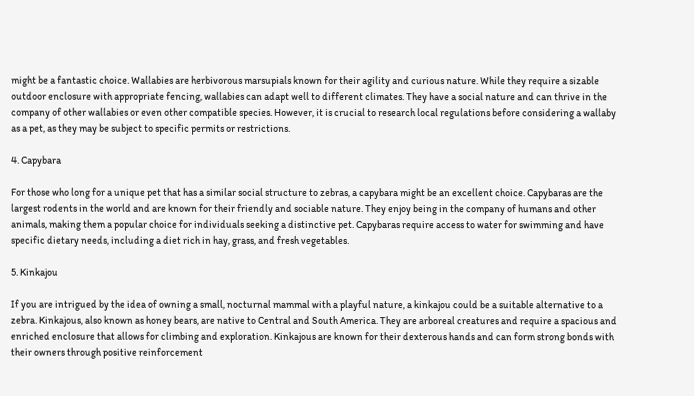might be a fantastic choice. Wallabies are herbivorous marsupials known for their agility and curious nature. While they require a sizable outdoor enclosure with appropriate fencing, wallabies can adapt well to different climates. They have a social nature and can thrive in the company of other wallabies or even other compatible species. However, it is crucial to research local regulations before considering a wallaby as a pet, as they may be subject to specific permits or restrictions.

4. Capybara

For those who long for a unique pet that has a similar social structure to zebras, a capybara might be an excellent choice. Capybaras are the largest rodents in the world and are known for their friendly and sociable nature. They enjoy being in the company of humans and other animals, making them a popular choice for individuals seeking a distinctive pet. Capybaras require access to water for swimming and have specific dietary needs, including a diet rich in hay, grass, and fresh vegetables.

5. Kinkajou

If you are intrigued by the idea of owning a small, nocturnal mammal with a playful nature, a kinkajou could be a suitable alternative to a zebra. Kinkajous, also known as honey bears, are native to Central and South America. They are arboreal creatures and require a spacious and enriched enclosure that allows for climbing and exploration. Kinkajous are known for their dexterous hands and can form strong bonds with their owners through positive reinforcement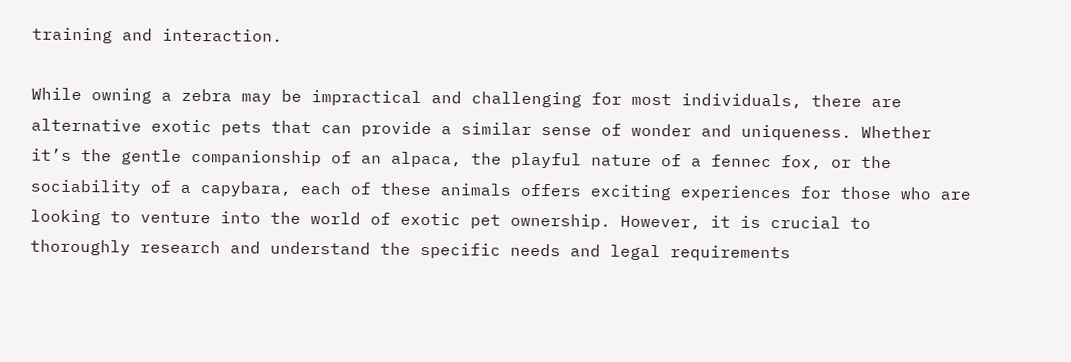training and interaction.

While owning a zebra may be impractical and challenging for most individuals, there are alternative exotic pets that can provide a similar sense of wonder and uniqueness. Whether it’s the gentle companionship of an alpaca, the playful nature of a fennec fox, or the sociability of a capybara, each of these animals offers exciting experiences for those who are looking to venture into the world of exotic pet ownership. However, it is crucial to thoroughly research and understand the specific needs and legal requirements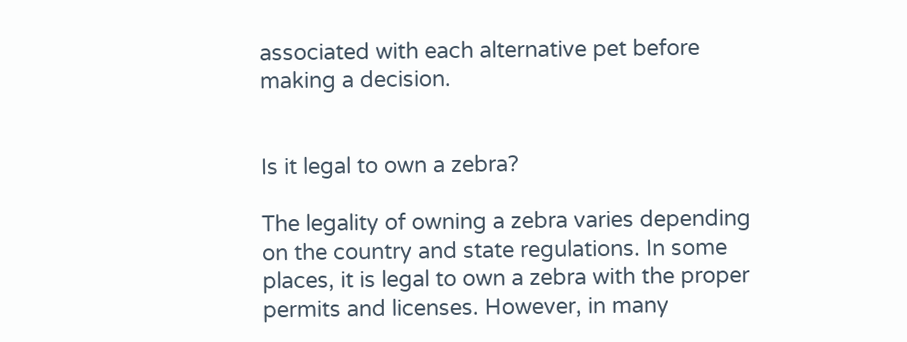associated with each alternative pet before making a decision.


Is it legal to own a zebra?

The legality of owning a zebra varies depending on the country and state regulations. In some places, it is legal to own a zebra with the proper permits and licenses. However, in many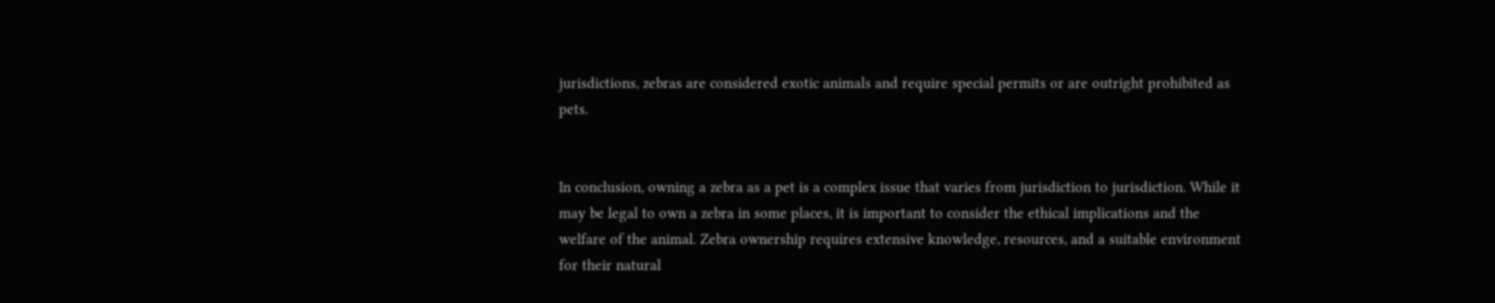jurisdictions, zebras are considered exotic animals and require special permits or are outright prohibited as pets.


In conclusion, owning a zebra as a pet is a complex issue that varies from jurisdiction to jurisdiction. While it may be legal to own a zebra in some places, it is important to consider the ethical implications and the welfare of the animal. Zebra ownership requires extensive knowledge, resources, and a suitable environment for their natural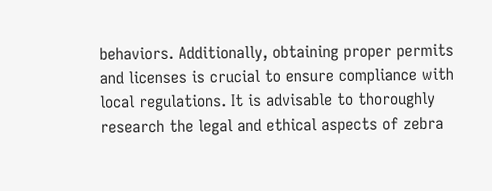behaviors. Additionally, obtaining proper permits and licenses is crucial to ensure compliance with local regulations. It is advisable to thoroughly research the legal and ethical aspects of zebra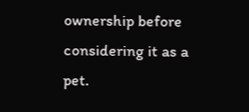ownership before considering it as a pet.